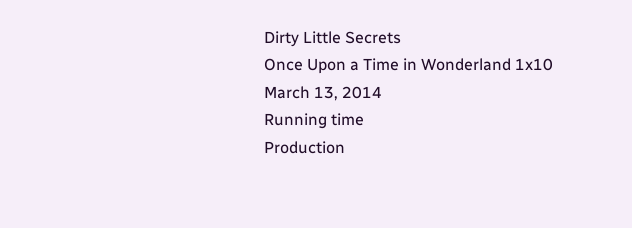Dirty Little Secrets
Once Upon a Time in Wonderland 1x10
March 13, 2014
Running time
Production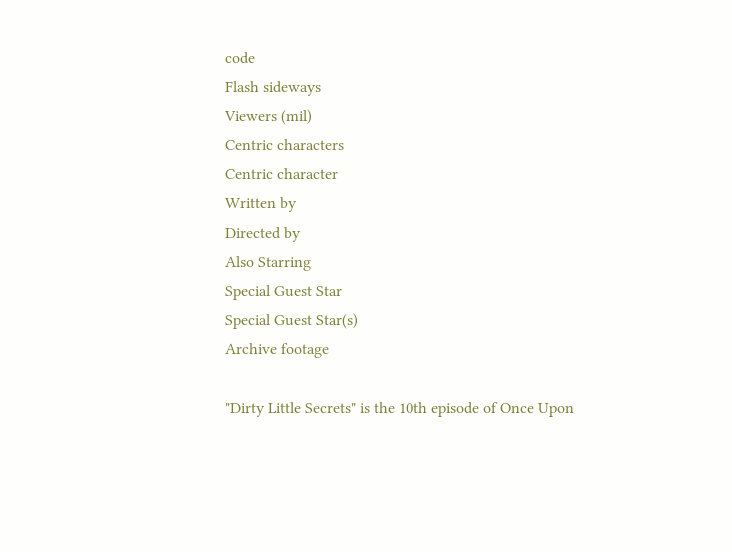code
Flash sideways
Viewers (mil)
Centric characters
Centric character
Written by
Directed by
Also Starring
Special Guest Star
Special Guest Star(s)
Archive footage

"Dirty Little Secrets" is the 10th episode of Once Upon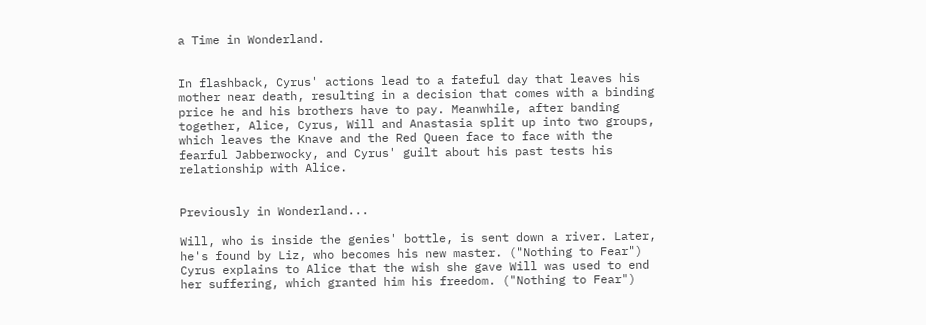a Time in Wonderland.


In flashback, Cyrus' actions lead to a fateful day that leaves his mother near death, resulting in a decision that comes with a binding price he and his brothers have to pay. Meanwhile, after banding together, Alice, Cyrus, Will and Anastasia split up into two groups, which leaves the Knave and the Red Queen face to face with the fearful Jabberwocky, and Cyrus' guilt about his past tests his relationship with Alice.


Previously in Wonderland...

Will, who is inside the genies' bottle, is sent down a river. Later, he's found by Liz, who becomes his new master. ("Nothing to Fear") Cyrus explains to Alice that the wish she gave Will was used to end her suffering, which granted him his freedom. ("Nothing to Fear")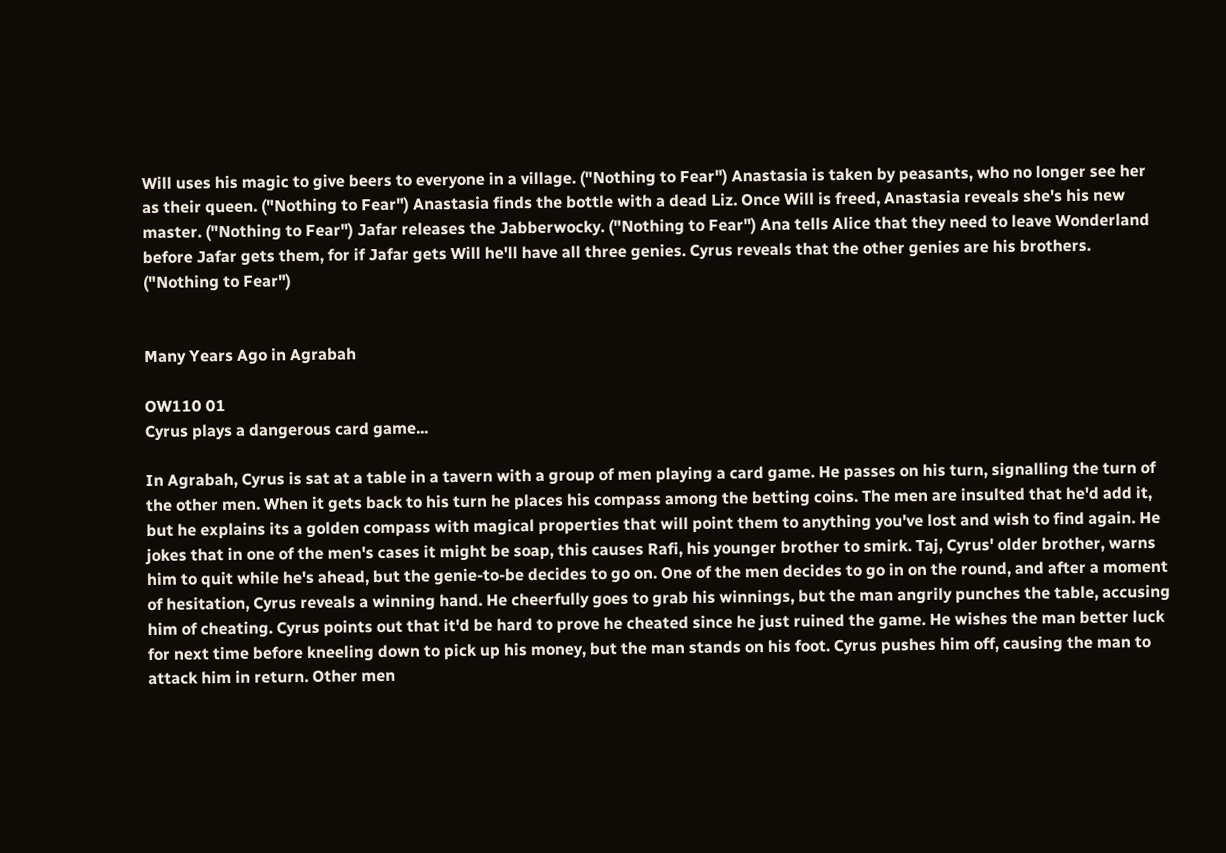Will uses his magic to give beers to everyone in a village. ("Nothing to Fear") Anastasia is taken by peasants, who no longer see her as their queen. ("Nothing to Fear") Anastasia finds the bottle with a dead Liz. Once Will is freed, Anastasia reveals she's his new master. ("Nothing to Fear") Jafar releases the Jabberwocky. ("Nothing to Fear") Ana tells Alice that they need to leave Wonderland before Jafar gets them, for if Jafar gets Will he'll have all three genies. Cyrus reveals that the other genies are his brothers. ("Nothing to Fear")


Many Years Ago in Agrabah

OW110 01
Cyrus plays a dangerous card game...

In Agrabah, Cyrus is sat at a table in a tavern with a group of men playing a card game. He passes on his turn, signalling the turn of the other men. When it gets back to his turn he places his compass among the betting coins. The men are insulted that he'd add it, but he explains its a golden compass with magical properties that will point them to anything you've lost and wish to find again. He jokes that in one of the men's cases it might be soap, this causes Rafi, his younger brother to smirk. Taj, Cyrus' older brother, warns him to quit while he's ahead, but the genie-to-be decides to go on. One of the men decides to go in on the round, and after a moment of hesitation, Cyrus reveals a winning hand. He cheerfully goes to grab his winnings, but the man angrily punches the table, accusing him of cheating. Cyrus points out that it'd be hard to prove he cheated since he just ruined the game. He wishes the man better luck for next time before kneeling down to pick up his money, but the man stands on his foot. Cyrus pushes him off, causing the man to attack him in return. Other men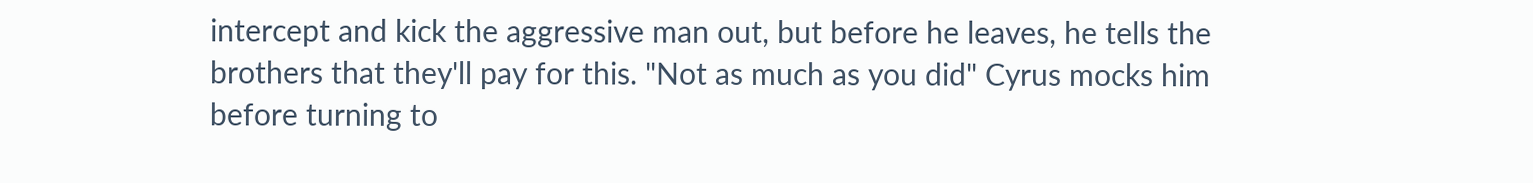intercept and kick the aggressive man out, but before he leaves, he tells the brothers that they'll pay for this. "Not as much as you did" Cyrus mocks him before turning to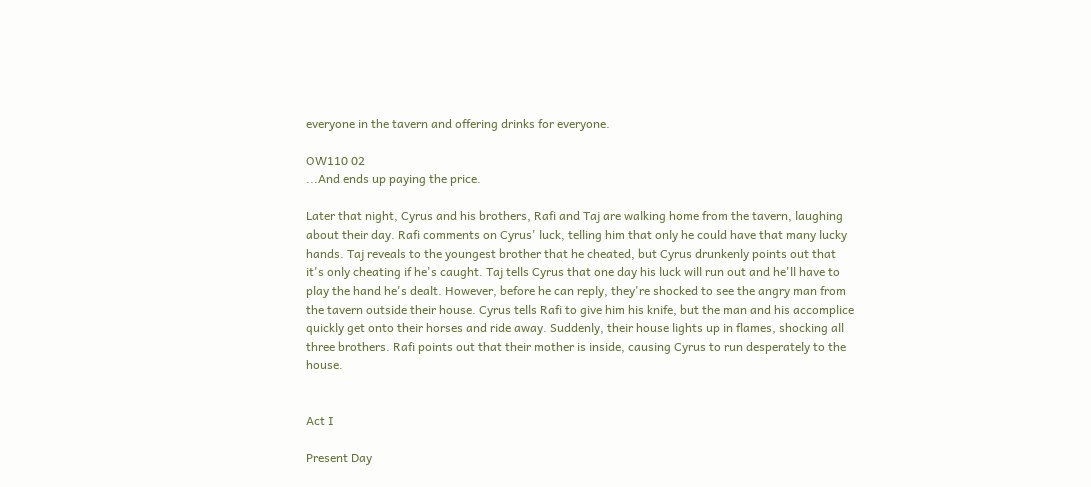everyone in the tavern and offering drinks for everyone.

OW110 02
...And ends up paying the price.

Later that night, Cyrus and his brothers, Rafi and Taj are walking home from the tavern, laughing about their day. Rafi comments on Cyrus' luck, telling him that only he could have that many lucky hands. Taj reveals to the youngest brother that he cheated, but Cyrus drunkenly points out that it's only cheating if he's caught. Taj tells Cyrus that one day his luck will run out and he'll have to play the hand he's dealt. However, before he can reply, they're shocked to see the angry man from the tavern outside their house. Cyrus tells Rafi to give him his knife, but the man and his accomplice quickly get onto their horses and ride away. Suddenly, their house lights up in flames, shocking all three brothers. Rafi points out that their mother is inside, causing Cyrus to run desperately to the house.


Act I

Present Day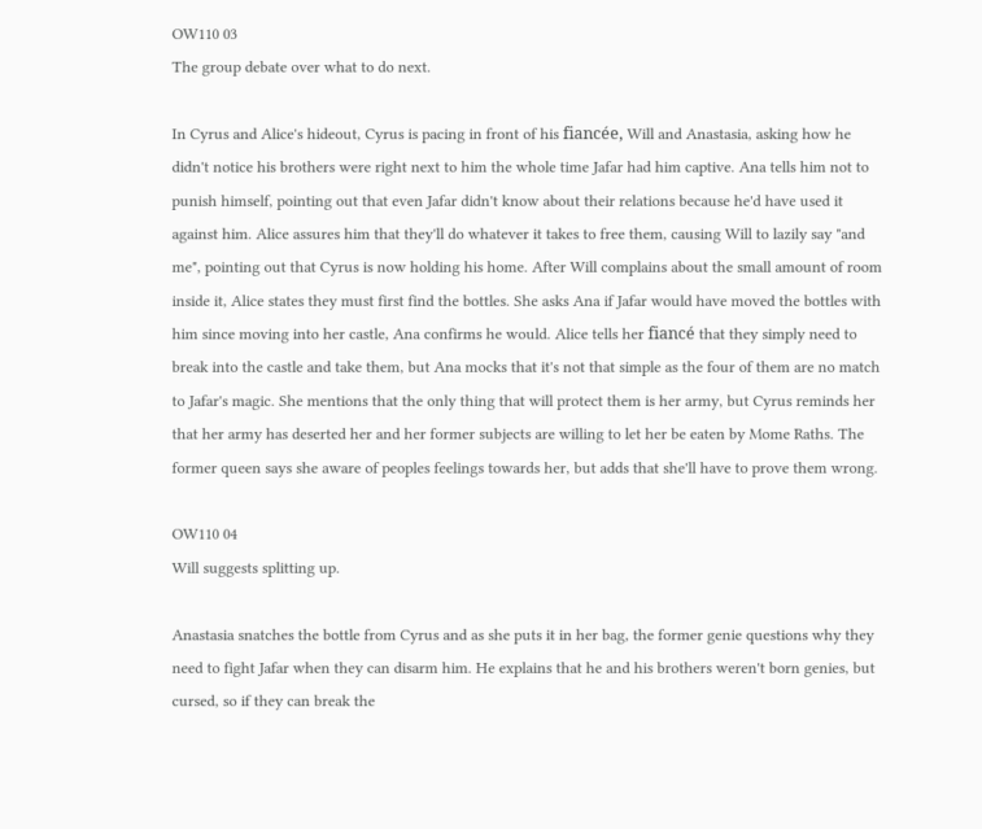OW110 03
The group debate over what to do next.

In Cyrus and Alice's hideout, Cyrus is pacing in front of his fiancée, Will and Anastasia, asking how he didn't notice his brothers were right next to him the whole time Jafar had him captive. Ana tells him not to punish himself, pointing out that even Jafar didn't know about their relations because he'd have used it against him. Alice assures him that they'll do whatever it takes to free them, causing Will to lazily say "and me", pointing out that Cyrus is now holding his home. After Will complains about the small amount of room inside it, Alice states they must first find the bottles. She asks Ana if Jafar would have moved the bottles with him since moving into her castle, Ana confirms he would. Alice tells her fiancé that they simply need to break into the castle and take them, but Ana mocks that it's not that simple as the four of them are no match to Jafar's magic. She mentions that the only thing that will protect them is her army, but Cyrus reminds her that her army has deserted her and her former subjects are willing to let her be eaten by Mome Raths. The former queen says she aware of peoples feelings towards her, but adds that she'll have to prove them wrong.

OW110 04
Will suggests splitting up.

Anastasia snatches the bottle from Cyrus and as she puts it in her bag, the former genie questions why they need to fight Jafar when they can disarm him. He explains that he and his brothers weren't born genies, but cursed, so if they can break the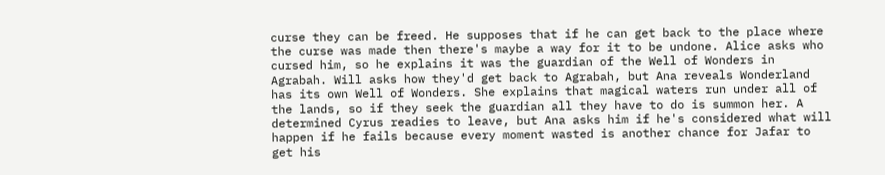curse they can be freed. He supposes that if he can get back to the place where the curse was made then there's maybe a way for it to be undone. Alice asks who cursed him, so he explains it was the guardian of the Well of Wonders in Agrabah. Will asks how they'd get back to Agrabah, but Ana reveals Wonderland has its own Well of Wonders. She explains that magical waters run under all of the lands, so if they seek the guardian all they have to do is summon her. A determined Cyrus readies to leave, but Ana asks him if he's considered what will happen if he fails because every moment wasted is another chance for Jafar to get his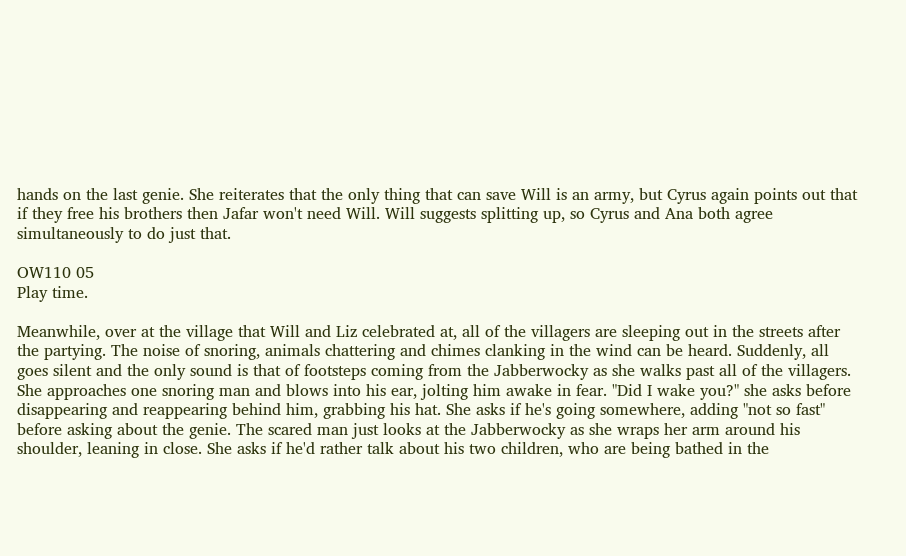hands on the last genie. She reiterates that the only thing that can save Will is an army, but Cyrus again points out that if they free his brothers then Jafar won't need Will. Will suggests splitting up, so Cyrus and Ana both agree simultaneously to do just that.

OW110 05
Play time.

Meanwhile, over at the village that Will and Liz celebrated at, all of the villagers are sleeping out in the streets after the partying. The noise of snoring, animals chattering and chimes clanking in the wind can be heard. Suddenly, all goes silent and the only sound is that of footsteps coming from the Jabberwocky as she walks past all of the villagers. She approaches one snoring man and blows into his ear, jolting him awake in fear. "Did I wake you?" she asks before disappearing and reappearing behind him, grabbing his hat. She asks if he's going somewhere, adding "not so fast" before asking about the genie. The scared man just looks at the Jabberwocky as she wraps her arm around his shoulder, leaning in close. She asks if he'd rather talk about his two children, who are being bathed in the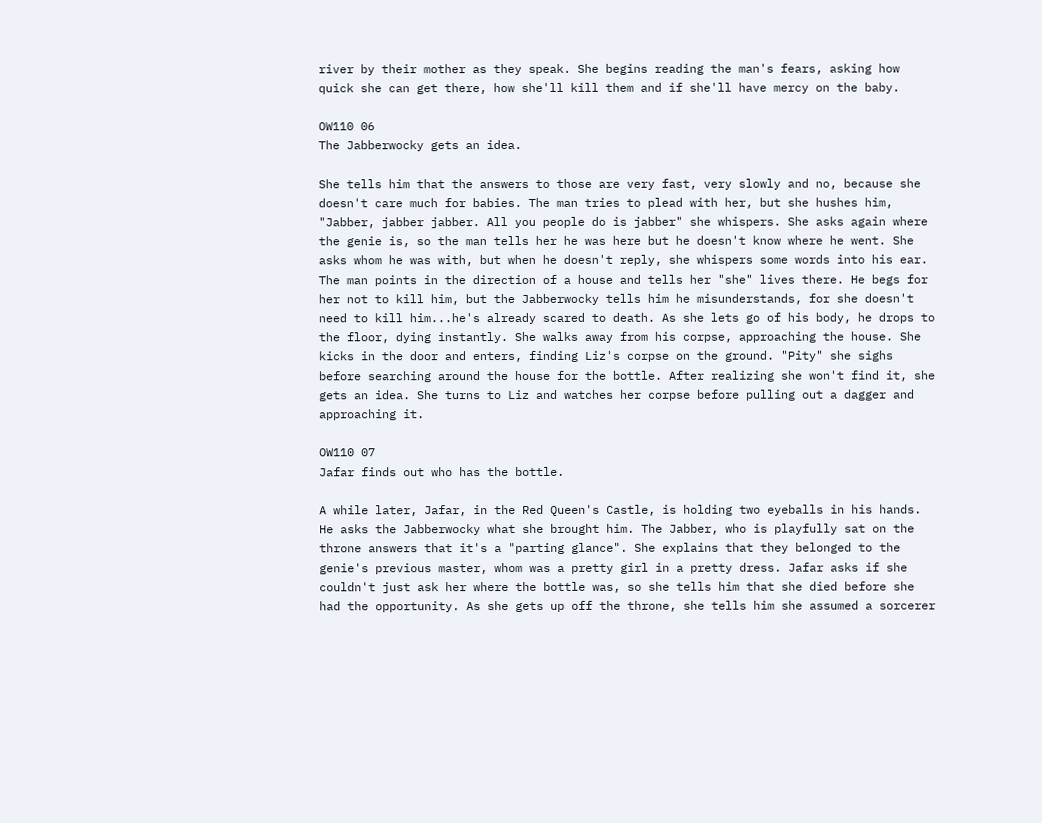river by their mother as they speak. She begins reading the man's fears, asking how quick she can get there, how she'll kill them and if she'll have mercy on the baby.

OW110 06
The Jabberwocky gets an idea.

She tells him that the answers to those are very fast, very slowly and no, because she doesn't care much for babies. The man tries to plead with her, but she hushes him, "Jabber, jabber jabber. All you people do is jabber" she whispers. She asks again where the genie is, so the man tells her he was here but he doesn't know where he went. She asks whom he was with, but when he doesn't reply, she whispers some words into his ear. The man points in the direction of a house and tells her "she" lives there. He begs for her not to kill him, but the Jabberwocky tells him he misunderstands, for she doesn't need to kill him...he's already scared to death. As she lets go of his body, he drops to the floor, dying instantly. She walks away from his corpse, approaching the house. She kicks in the door and enters, finding Liz's corpse on the ground. "Pity" she sighs before searching around the house for the bottle. After realizing she won't find it, she gets an idea. She turns to Liz and watches her corpse before pulling out a dagger and approaching it.

OW110 07
Jafar finds out who has the bottle.

A while later, Jafar, in the Red Queen's Castle, is holding two eyeballs in his hands. He asks the Jabberwocky what she brought him. The Jabber, who is playfully sat on the throne answers that it's a "parting glance". She explains that they belonged to the genie's previous master, whom was a pretty girl in a pretty dress. Jafar asks if she couldn't just ask her where the bottle was, so she tells him that she died before she had the opportunity. As she gets up off the throne, she tells him she assumed a sorcerer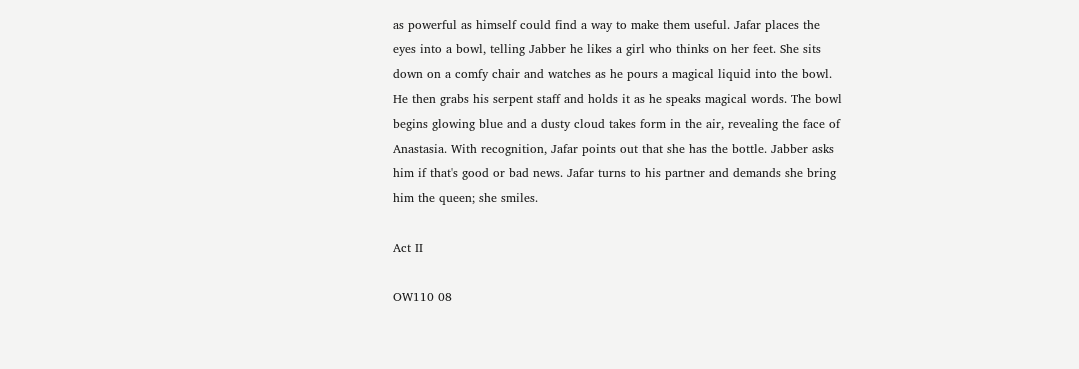as powerful as himself could find a way to make them useful. Jafar places the eyes into a bowl, telling Jabber he likes a girl who thinks on her feet. She sits down on a comfy chair and watches as he pours a magical liquid into the bowl. He then grabs his serpent staff and holds it as he speaks magical words. The bowl begins glowing blue and a dusty cloud takes form in the air, revealing the face of Anastasia. With recognition, Jafar points out that she has the bottle. Jabber asks him if that's good or bad news. Jafar turns to his partner and demands she bring him the queen; she smiles.

Act II

OW110 08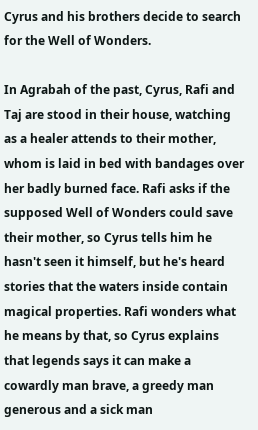Cyrus and his brothers decide to search for the Well of Wonders.

In Agrabah of the past, Cyrus, Rafi and Taj are stood in their house, watching as a healer attends to their mother, whom is laid in bed with bandages over her badly burned face. Rafi asks if the supposed Well of Wonders could save their mother, so Cyrus tells him he hasn't seen it himself, but he's heard stories that the waters inside contain magical properties. Rafi wonders what he means by that, so Cyrus explains that legends says it can make a cowardly man brave, a greedy man generous and a sick man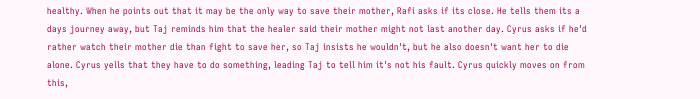healthy. When he points out that it may be the only way to save their mother, Rafi asks if its close. He tells them its a days journey away, but Taj reminds him that the healer said their mother might not last another day. Cyrus asks if he'd rather watch their mother die than fight to save her, so Taj insists he wouldn't, but he also doesn't want her to die alone. Cyrus yells that they have to do something, leading Taj to tell him it's not his fault. Cyrus quickly moves on from this,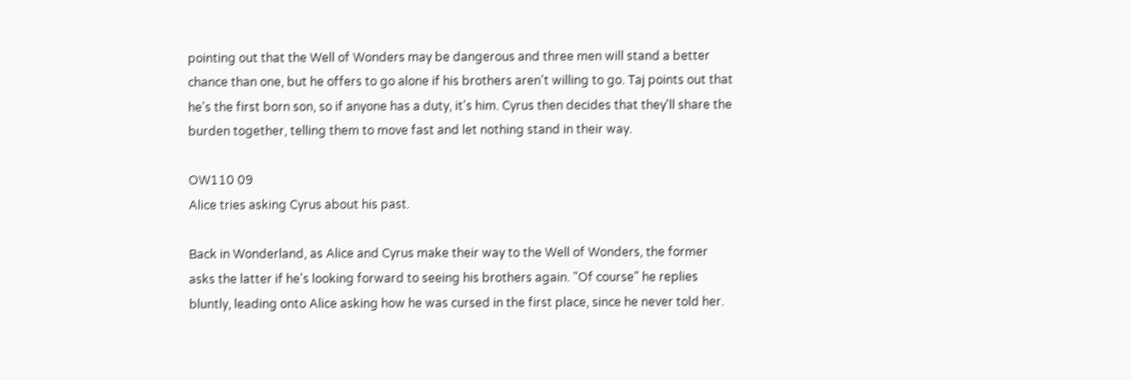pointing out that the Well of Wonders may be dangerous and three men will stand a better chance than one, but he offers to go alone if his brothers aren't willing to go. Taj points out that he's the first born son, so if anyone has a duty, it's him. Cyrus then decides that they'll share the burden together, telling them to move fast and let nothing stand in their way.

OW110 09
Alice tries asking Cyrus about his past.

Back in Wonderland, as Alice and Cyrus make their way to the Well of Wonders, the former asks the latter if he's looking forward to seeing his brothers again. "Of course" he replies bluntly, leading onto Alice asking how he was cursed in the first place, since he never told her.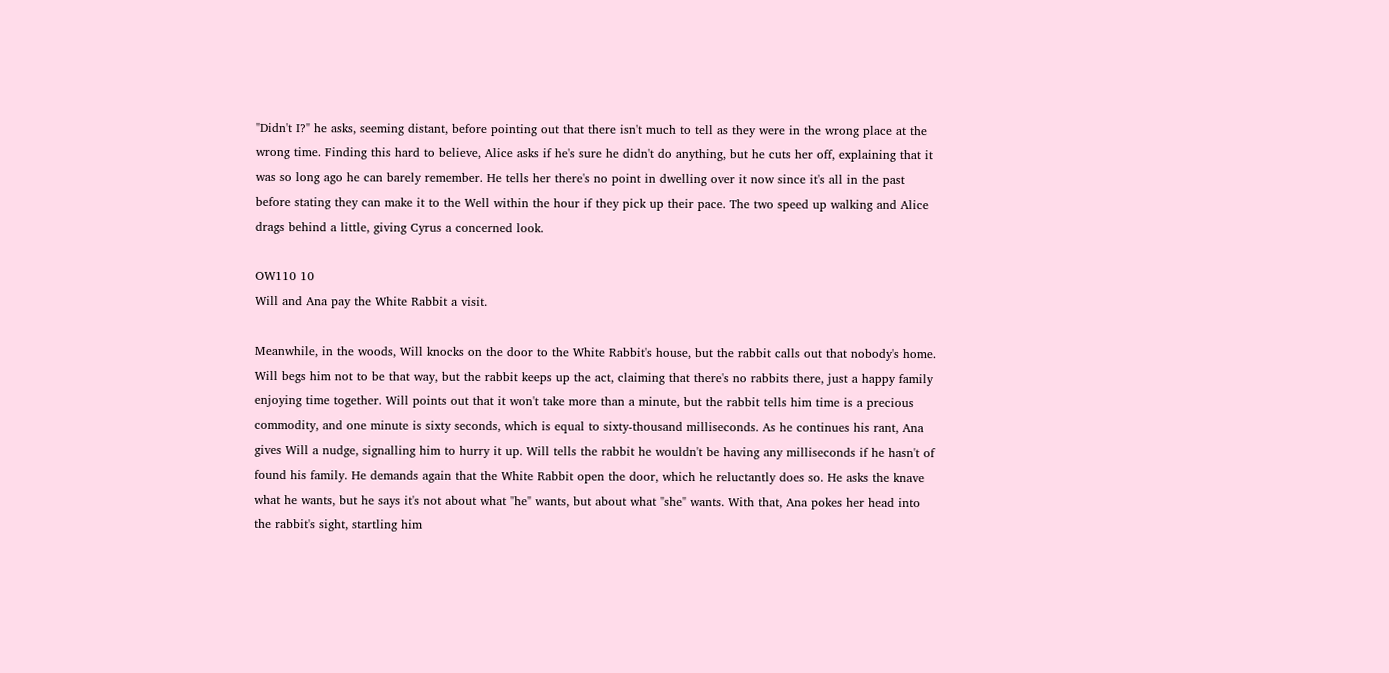"Didn't I?" he asks, seeming distant, before pointing out that there isn't much to tell as they were in the wrong place at the wrong time. Finding this hard to believe, Alice asks if he's sure he didn't do anything, but he cuts her off, explaining that it was so long ago he can barely remember. He tells her there's no point in dwelling over it now since it's all in the past before stating they can make it to the Well within the hour if they pick up their pace. The two speed up walking and Alice drags behind a little, giving Cyrus a concerned look.

OW110 10
Will and Ana pay the White Rabbit a visit.

Meanwhile, in the woods, Will knocks on the door to the White Rabbit's house, but the rabbit calls out that nobody's home. Will begs him not to be that way, but the rabbit keeps up the act, claiming that there's no rabbits there, just a happy family enjoying time together. Will points out that it won't take more than a minute, but the rabbit tells him time is a precious commodity, and one minute is sixty seconds, which is equal to sixty-thousand milliseconds. As he continues his rant, Ana gives Will a nudge, signalling him to hurry it up. Will tells the rabbit he wouldn't be having any milliseconds if he hasn't of found his family. He demands again that the White Rabbit open the door, which he reluctantly does so. He asks the knave what he wants, but he says it's not about what "he" wants, but about what "she" wants. With that, Ana pokes her head into the rabbit's sight, startling him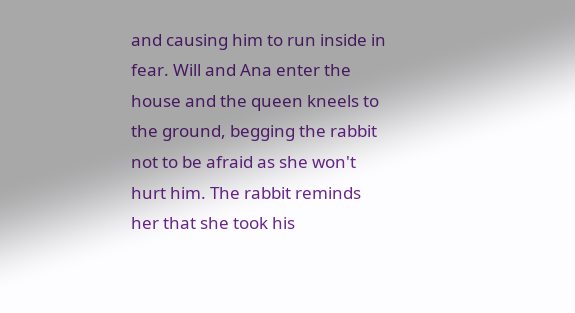and causing him to run inside in fear. Will and Ana enter the house and the queen kneels to the ground, begging the rabbit not to be afraid as she won't hurt him. The rabbit reminds her that she took his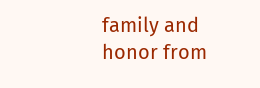family and honor from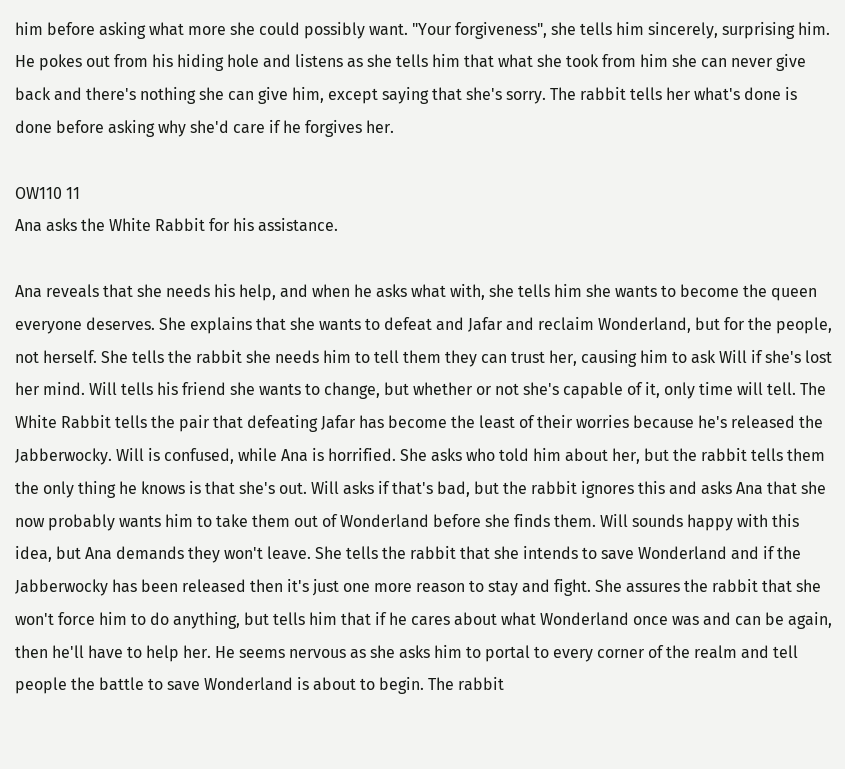him before asking what more she could possibly want. "Your forgiveness", she tells him sincerely, surprising him. He pokes out from his hiding hole and listens as she tells him that what she took from him she can never give back and there's nothing she can give him, except saying that she's sorry. The rabbit tells her what's done is done before asking why she'd care if he forgives her.

OW110 11
Ana asks the White Rabbit for his assistance.

Ana reveals that she needs his help, and when he asks what with, she tells him she wants to become the queen everyone deserves. She explains that she wants to defeat and Jafar and reclaim Wonderland, but for the people, not herself. She tells the rabbit she needs him to tell them they can trust her, causing him to ask Will if she's lost her mind. Will tells his friend she wants to change, but whether or not she's capable of it, only time will tell. The White Rabbit tells the pair that defeating Jafar has become the least of their worries because he's released the Jabberwocky. Will is confused, while Ana is horrified. She asks who told him about her, but the rabbit tells them the only thing he knows is that she's out. Will asks if that's bad, but the rabbit ignores this and asks Ana that she now probably wants him to take them out of Wonderland before she finds them. Will sounds happy with this idea, but Ana demands they won't leave. She tells the rabbit that she intends to save Wonderland and if the Jabberwocky has been released then it's just one more reason to stay and fight. She assures the rabbit that she won't force him to do anything, but tells him that if he cares about what Wonderland once was and can be again, then he'll have to help her. He seems nervous as she asks him to portal to every corner of the realm and tell people the battle to save Wonderland is about to begin. The rabbit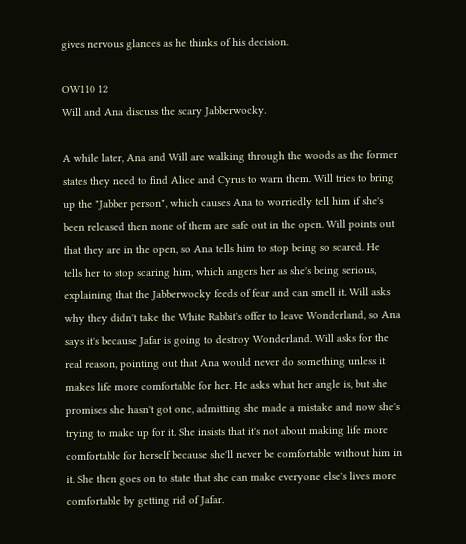gives nervous glances as he thinks of his decision.

OW110 12
Will and Ana discuss the scary Jabberwocky.

A while later, Ana and Will are walking through the woods as the former states they need to find Alice and Cyrus to warn them. Will tries to bring up the "Jabber person", which causes Ana to worriedly tell him if she's been released then none of them are safe out in the open. Will points out that they are in the open, so Ana tells him to stop being so scared. He tells her to stop scaring him, which angers her as she's being serious, explaining that the Jabberwocky feeds of fear and can smell it. Will asks why they didn't take the White Rabbit's offer to leave Wonderland, so Ana says it's because Jafar is going to destroy Wonderland. Will asks for the real reason, pointing out that Ana would never do something unless it makes life more comfortable for her. He asks what her angle is, but she promises she hasn't got one, admitting she made a mistake and now she's trying to make up for it. She insists that it's not about making life more comfortable for herself because she'll never be comfortable without him in it. She then goes on to state that she can make everyone else's lives more comfortable by getting rid of Jafar.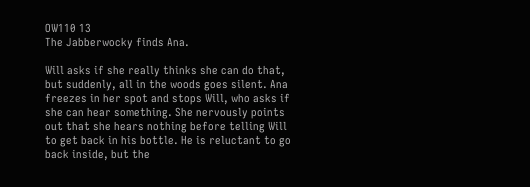OW110 13
The Jabberwocky finds Ana.

Will asks if she really thinks she can do that, but suddenly, all in the woods goes silent. Ana freezes in her spot and stops Will, who asks if she can hear something. She nervously points out that she hears nothing before telling Will to get back in his bottle. He is reluctant to go back inside, but the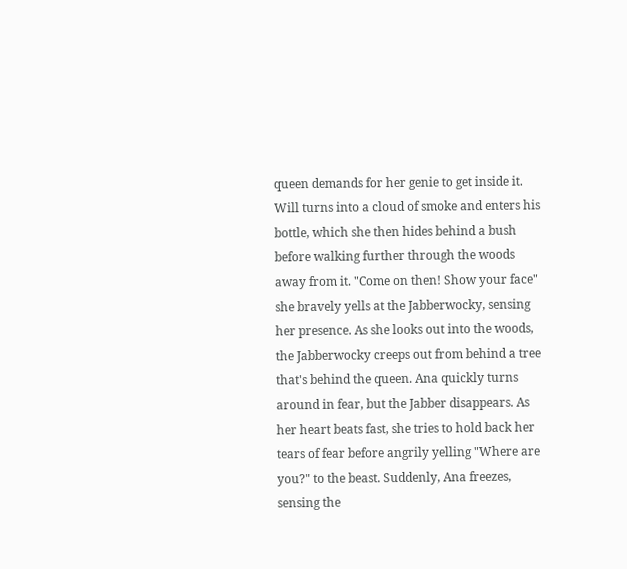queen demands for her genie to get inside it. Will turns into a cloud of smoke and enters his bottle, which she then hides behind a bush before walking further through the woods away from it. "Come on then! Show your face" she bravely yells at the Jabberwocky, sensing her presence. As she looks out into the woods, the Jabberwocky creeps out from behind a tree that's behind the queen. Ana quickly turns around in fear, but the Jabber disappears. As her heart beats fast, she tries to hold back her tears of fear before angrily yelling "Where are you?" to the beast. Suddenly, Ana freezes, sensing the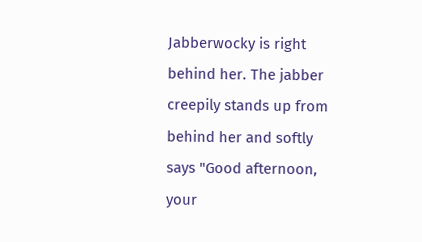Jabberwocky is right behind her. The jabber creepily stands up from behind her and softly says "Good afternoon, your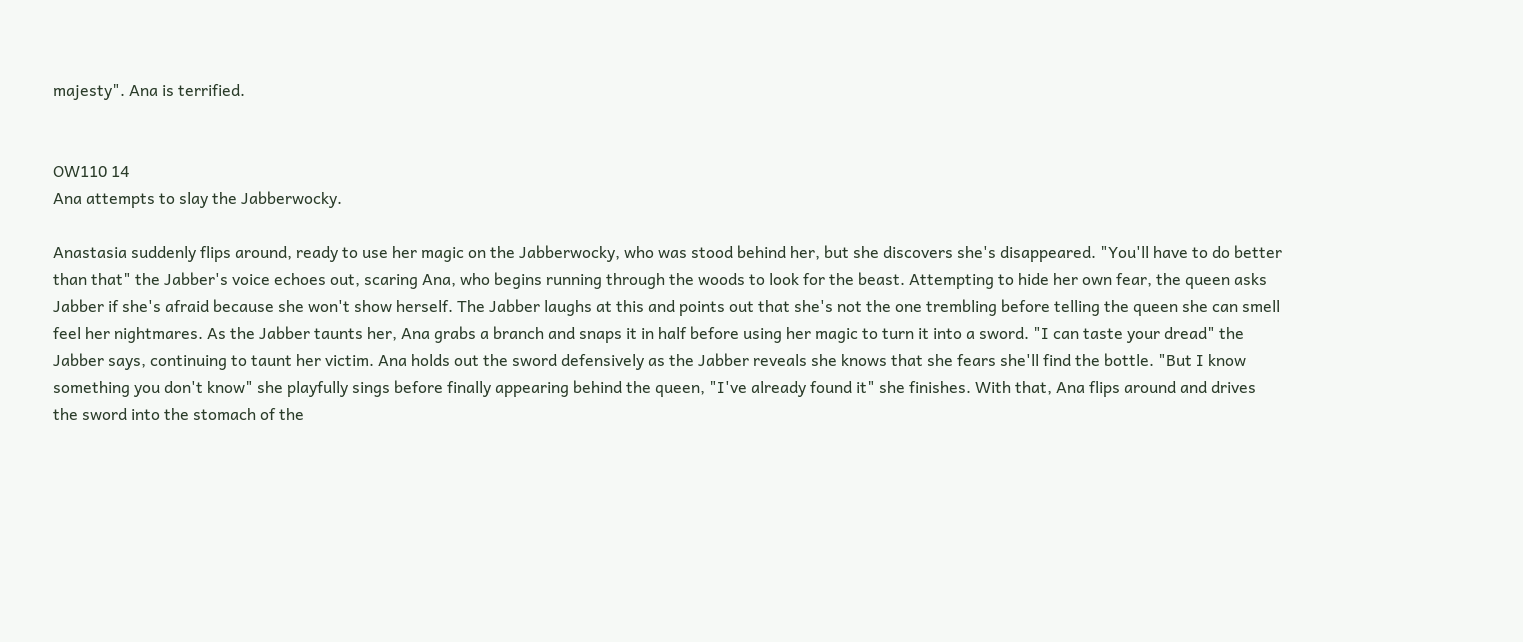majesty". Ana is terrified.


OW110 14
Ana attempts to slay the Jabberwocky.

Anastasia suddenly flips around, ready to use her magic on the Jabberwocky, who was stood behind her, but she discovers she's disappeared. "You'll have to do better than that" the Jabber's voice echoes out, scaring Ana, who begins running through the woods to look for the beast. Attempting to hide her own fear, the queen asks Jabber if she's afraid because she won't show herself. The Jabber laughs at this and points out that she's not the one trembling before telling the queen she can smell feel her nightmares. As the Jabber taunts her, Ana grabs a branch and snaps it in half before using her magic to turn it into a sword. "I can taste your dread" the Jabber says, continuing to taunt her victim. Ana holds out the sword defensively as the Jabber reveals she knows that she fears she'll find the bottle. "But I know something you don't know" she playfully sings before finally appearing behind the queen, "I've already found it" she finishes. With that, Ana flips around and drives the sword into the stomach of the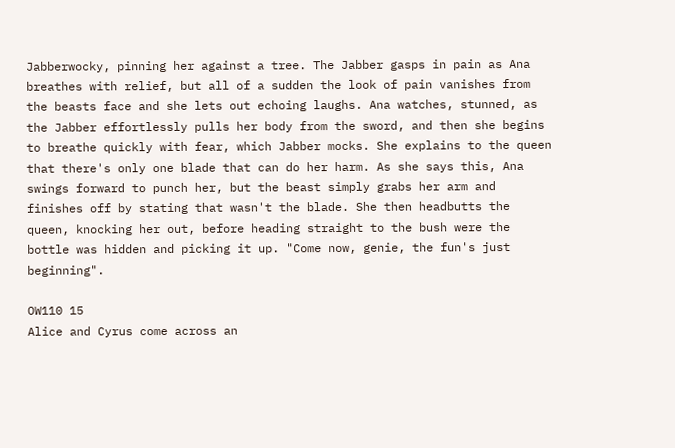Jabberwocky, pinning her against a tree. The Jabber gasps in pain as Ana breathes with relief, but all of a sudden the look of pain vanishes from the beasts face and she lets out echoing laughs. Ana watches, stunned, as the Jabber effortlessly pulls her body from the sword, and then she begins to breathe quickly with fear, which Jabber mocks. She explains to the queen that there's only one blade that can do her harm. As she says this, Ana swings forward to punch her, but the beast simply grabs her arm and finishes off by stating that wasn't the blade. She then headbutts the queen, knocking her out, before heading straight to the bush were the bottle was hidden and picking it up. "Come now, genie, the fun's just beginning".

OW110 15
Alice and Cyrus come across an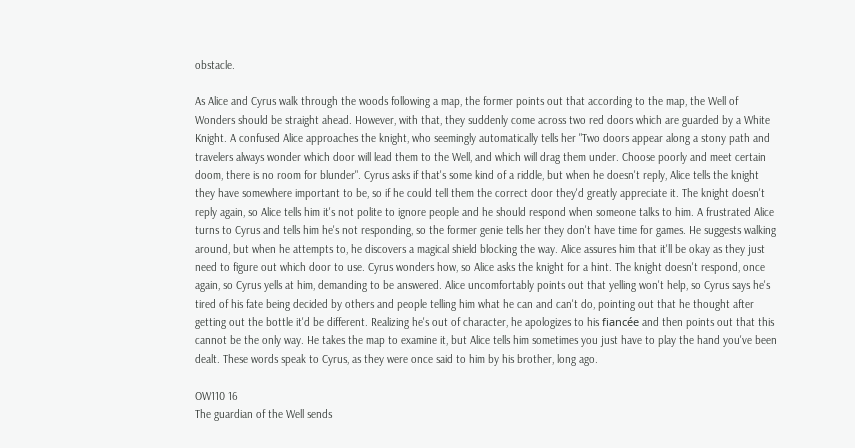obstacle.

As Alice and Cyrus walk through the woods following a map, the former points out that according to the map, the Well of Wonders should be straight ahead. However, with that, they suddenly come across two red doors which are guarded by a White Knight. A confused Alice approaches the knight, who seemingly automatically tells her "Two doors appear along a stony path and travelers always wonder which door will lead them to the Well, and which will drag them under. Choose poorly and meet certain doom, there is no room for blunder". Cyrus asks if that's some kind of a riddle, but when he doesn't reply, Alice tells the knight they have somewhere important to be, so if he could tell them the correct door they'd greatly appreciate it. The knight doesn't reply again, so Alice tells him it's not polite to ignore people and he should respond when someone talks to him. A frustrated Alice turns to Cyrus and tells him he's not responding, so the former genie tells her they don't have time for games. He suggests walking around, but when he attempts to, he discovers a magical shield blocking the way. Alice assures him that it'll be okay as they just need to figure out which door to use. Cyrus wonders how, so Alice asks the knight for a hint. The knight doesn't respond, once again, so Cyrus yells at him, demanding to be answered. Alice uncomfortably points out that yelling won't help, so Cyrus says he's tired of his fate being decided by others and people telling him what he can and can't do, pointing out that he thought after getting out the bottle it'd be different. Realizing he's out of character, he apologizes to his fiancée and then points out that this cannot be the only way. He takes the map to examine it, but Alice tells him sometimes you just have to play the hand you've been dealt. These words speak to Cyrus, as they were once said to him by his brother, long ago.

OW110 16
The guardian of the Well sends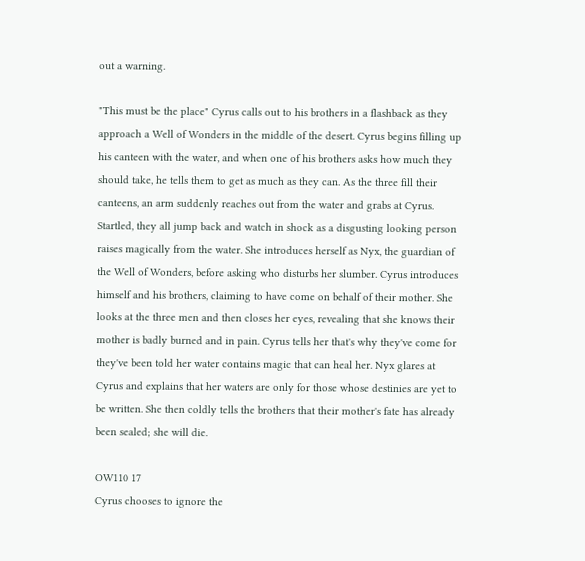out a warning.

"This must be the place" Cyrus calls out to his brothers in a flashback as they approach a Well of Wonders in the middle of the desert. Cyrus begins filling up his canteen with the water, and when one of his brothers asks how much they should take, he tells them to get as much as they can. As the three fill their canteens, an arm suddenly reaches out from the water and grabs at Cyrus. Startled, they all jump back and watch in shock as a disgusting looking person raises magically from the water. She introduces herself as Nyx, the guardian of the Well of Wonders, before asking who disturbs her slumber. Cyrus introduces himself and his brothers, claiming to have come on behalf of their mother. She looks at the three men and then closes her eyes, revealing that she knows their mother is badly burned and in pain. Cyrus tells her that's why they've come for they've been told her water contains magic that can heal her. Nyx glares at Cyrus and explains that her waters are only for those whose destinies are yet to be written. She then coldly tells the brothers that their mother's fate has already been sealed; she will die.

OW110 17
Cyrus chooses to ignore the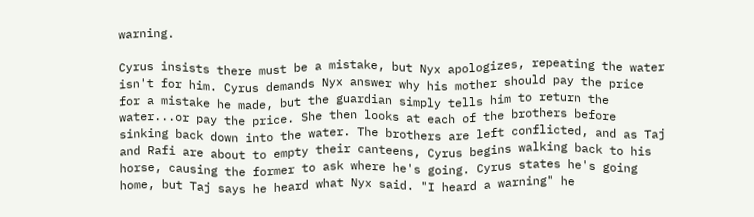warning.

Cyrus insists there must be a mistake, but Nyx apologizes, repeating the water isn't for him. Cyrus demands Nyx answer why his mother should pay the price for a mistake he made, but the guardian simply tells him to return the water...or pay the price. She then looks at each of the brothers before sinking back down into the water. The brothers are left conflicted, and as Taj and Rafi are about to empty their canteens, Cyrus begins walking back to his horse, causing the former to ask where he's going. Cyrus states he's going home, but Taj says he heard what Nyx said. "I heard a warning" he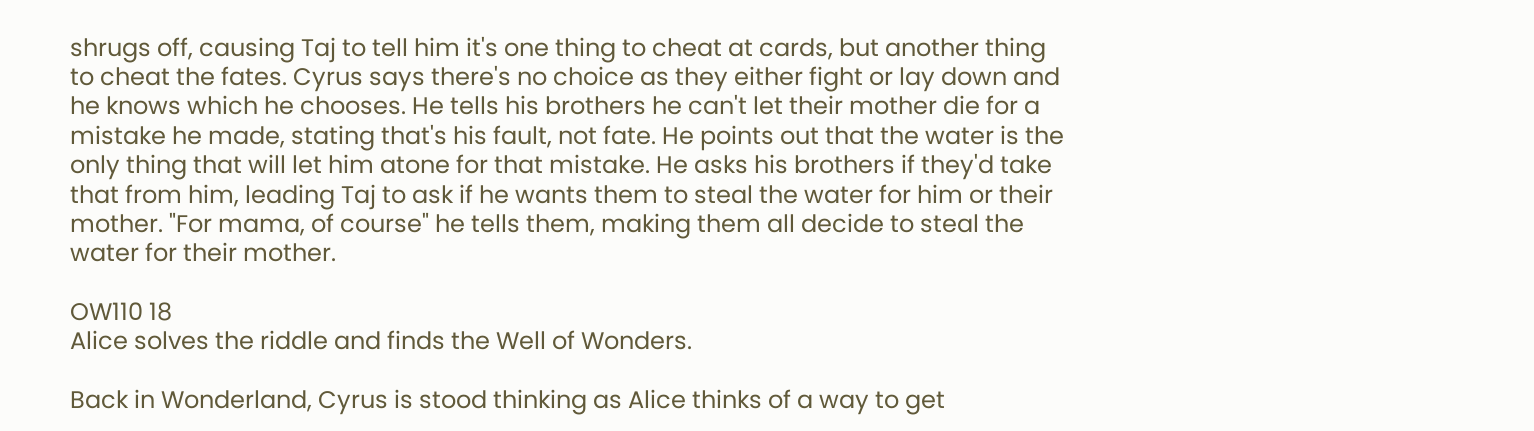shrugs off, causing Taj to tell him it's one thing to cheat at cards, but another thing to cheat the fates. Cyrus says there's no choice as they either fight or lay down and he knows which he chooses. He tells his brothers he can't let their mother die for a mistake he made, stating that's his fault, not fate. He points out that the water is the only thing that will let him atone for that mistake. He asks his brothers if they'd take that from him, leading Taj to ask if he wants them to steal the water for him or their mother. "For mama, of course" he tells them, making them all decide to steal the water for their mother.

OW110 18
Alice solves the riddle and finds the Well of Wonders.

Back in Wonderland, Cyrus is stood thinking as Alice thinks of a way to get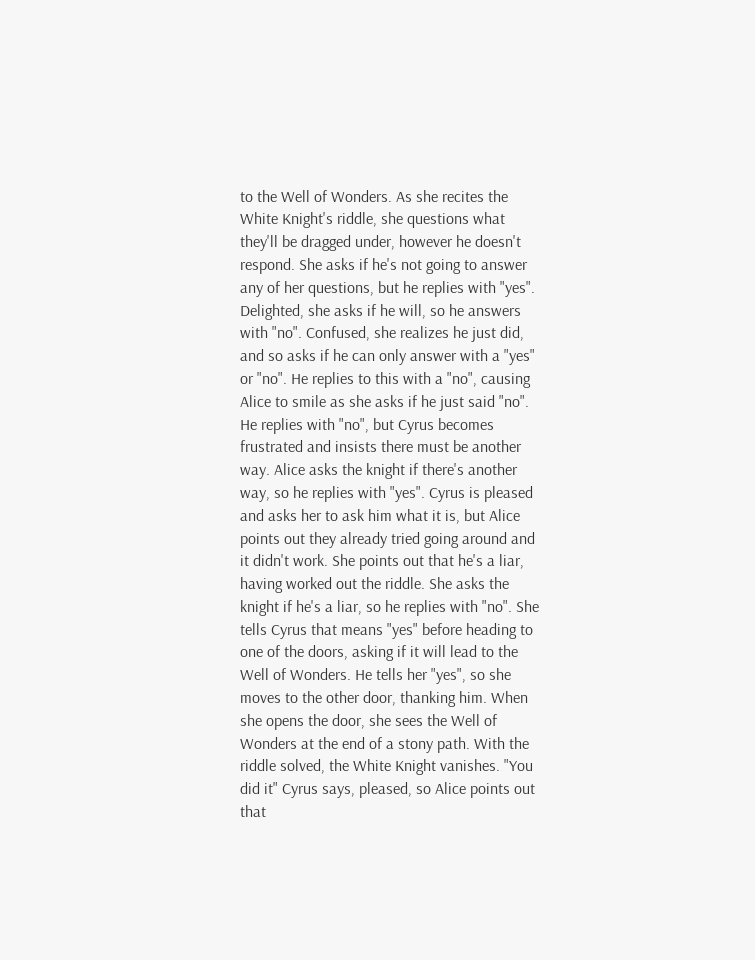to the Well of Wonders. As she recites the White Knight's riddle, she questions what they'll be dragged under, however he doesn't respond. She asks if he's not going to answer any of her questions, but he replies with "yes". Delighted, she asks if he will, so he answers with "no". Confused, she realizes he just did, and so asks if he can only answer with a "yes" or "no". He replies to this with a "no", causing Alice to smile as she asks if he just said "no". He replies with "no", but Cyrus becomes frustrated and insists there must be another way. Alice asks the knight if there's another way, so he replies with "yes". Cyrus is pleased and asks her to ask him what it is, but Alice points out they already tried going around and it didn't work. She points out that he's a liar, having worked out the riddle. She asks the knight if he's a liar, so he replies with "no". She tells Cyrus that means "yes" before heading to one of the doors, asking if it will lead to the Well of Wonders. He tells her "yes", so she moves to the other door, thanking him. When she opens the door, she sees the Well of Wonders at the end of a stony path. With the riddle solved, the White Knight vanishes. "You did it" Cyrus says, pleased, so Alice points out that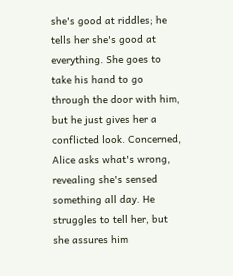she's good at riddles; he tells her she's good at everything. She goes to take his hand to go through the door with him, but he just gives her a conflicted look. Concerned, Alice asks what's wrong, revealing she's sensed something all day. He struggles to tell her, but she assures him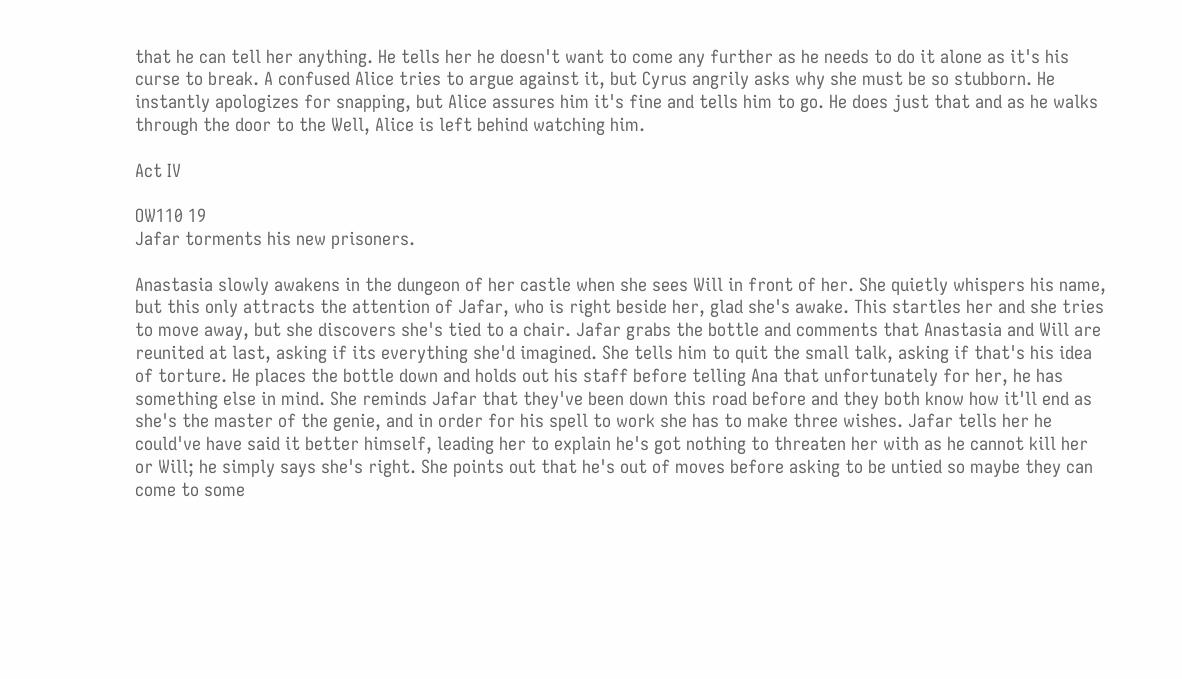that he can tell her anything. He tells her he doesn't want to come any further as he needs to do it alone as it's his curse to break. A confused Alice tries to argue against it, but Cyrus angrily asks why she must be so stubborn. He instantly apologizes for snapping, but Alice assures him it's fine and tells him to go. He does just that and as he walks through the door to the Well, Alice is left behind watching him.

Act IV

OW110 19
Jafar torments his new prisoners.

Anastasia slowly awakens in the dungeon of her castle when she sees Will in front of her. She quietly whispers his name, but this only attracts the attention of Jafar, who is right beside her, glad she's awake. This startles her and she tries to move away, but she discovers she's tied to a chair. Jafar grabs the bottle and comments that Anastasia and Will are reunited at last, asking if its everything she'd imagined. She tells him to quit the small talk, asking if that's his idea of torture. He places the bottle down and holds out his staff before telling Ana that unfortunately for her, he has something else in mind. She reminds Jafar that they've been down this road before and they both know how it'll end as she's the master of the genie, and in order for his spell to work she has to make three wishes. Jafar tells her he could've have said it better himself, leading her to explain he's got nothing to threaten her with as he cannot kill her or Will; he simply says she's right. She points out that he's out of moves before asking to be untied so maybe they can come to some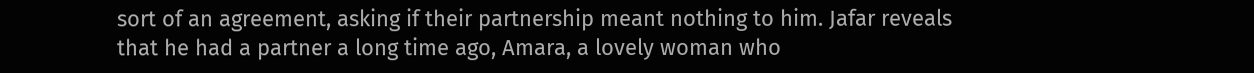sort of an agreement, asking if their partnership meant nothing to him. Jafar reveals that he had a partner a long time ago, Amara, a lovely woman who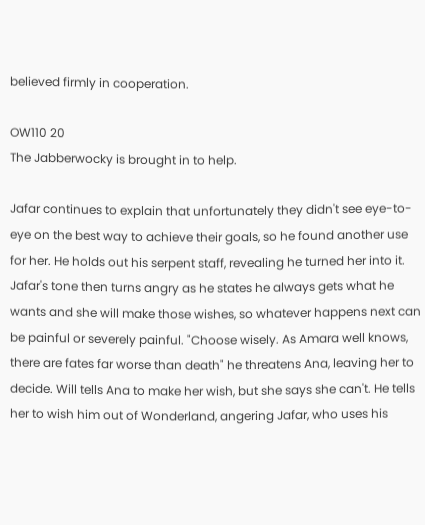believed firmly in cooperation.

OW110 20
The Jabberwocky is brought in to help.

Jafar continues to explain that unfortunately they didn't see eye-to-eye on the best way to achieve their goals, so he found another use for her. He holds out his serpent staff, revealing he turned her into it. Jafar's tone then turns angry as he states he always gets what he wants and she will make those wishes, so whatever happens next can be painful or severely painful. "Choose wisely. As Amara well knows, there are fates far worse than death" he threatens Ana, leaving her to decide. Will tells Ana to make her wish, but she says she can't. He tells her to wish him out of Wonderland, angering Jafar, who uses his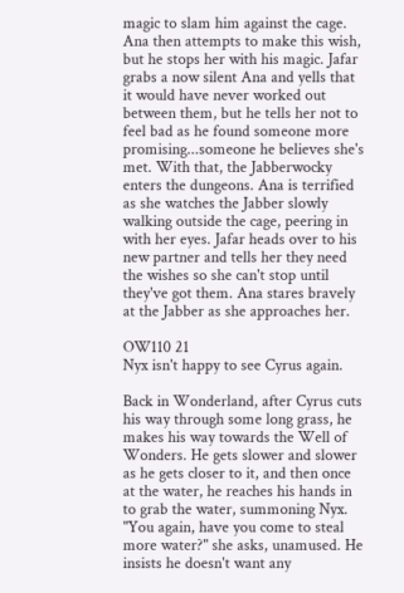magic to slam him against the cage. Ana then attempts to make this wish, but he stops her with his magic. Jafar grabs a now silent Ana and yells that it would have never worked out between them, but he tells her not to feel bad as he found someone more promising...someone he believes she's met. With that, the Jabberwocky enters the dungeons. Ana is terrified as she watches the Jabber slowly walking outside the cage, peering in with her eyes. Jafar heads over to his new partner and tells her they need the wishes so she can't stop until they've got them. Ana stares bravely at the Jabber as she approaches her.

OW110 21
Nyx isn't happy to see Cyrus again.

Back in Wonderland, after Cyrus cuts his way through some long grass, he makes his way towards the Well of Wonders. He gets slower and slower as he gets closer to it, and then once at the water, he reaches his hands in to grab the water, summoning Nyx. "You again, have you come to steal more water?" she asks, unamused. He insists he doesn't want any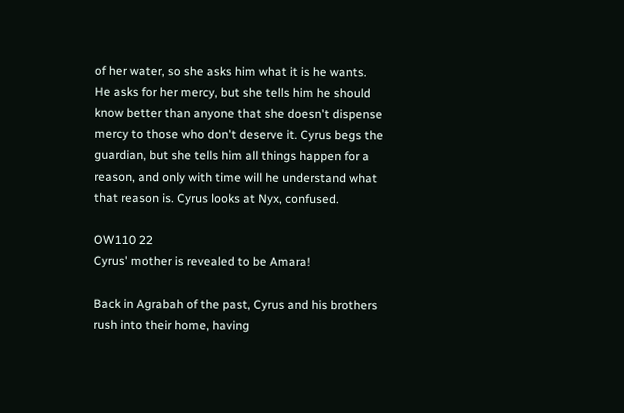of her water, so she asks him what it is he wants. He asks for her mercy, but she tells him he should know better than anyone that she doesn't dispense mercy to those who don't deserve it. Cyrus begs the guardian, but she tells him all things happen for a reason, and only with time will he understand what that reason is. Cyrus looks at Nyx, confused.

OW110 22
Cyrus' mother is revealed to be Amara!

Back in Agrabah of the past, Cyrus and his brothers rush into their home, having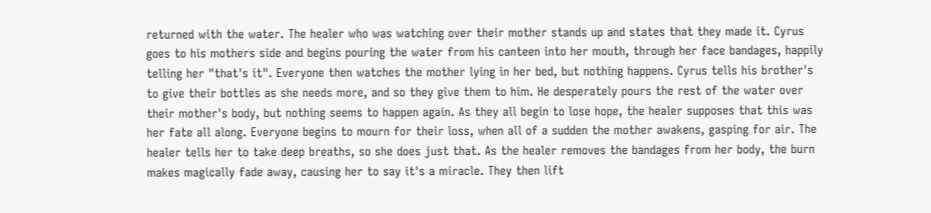returned with the water. The healer who was watching over their mother stands up and states that they made it. Cyrus goes to his mothers side and begins pouring the water from his canteen into her mouth, through her face bandages, happily telling her "that's it". Everyone then watches the mother lying in her bed, but nothing happens. Cyrus tells his brother's to give their bottles as she needs more, and so they give them to him. He desperately pours the rest of the water over their mother's body, but nothing seems to happen again. As they all begin to lose hope, the healer supposes that this was her fate all along. Everyone begins to mourn for their loss, when all of a sudden the mother awakens, gasping for air. The healer tells her to take deep breaths, so she does just that. As the healer removes the bandages from her body, the burn makes magically fade away, causing her to say it's a miracle. They then lift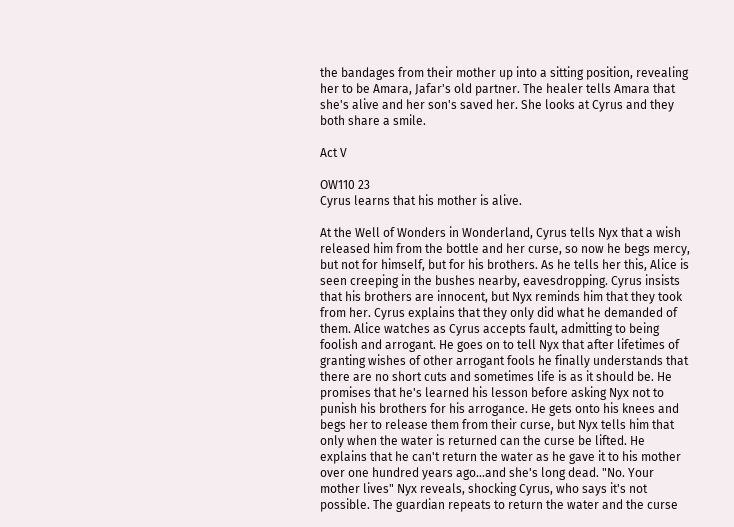the bandages from their mother up into a sitting position, revealing her to be Amara, Jafar's old partner. The healer tells Amara that she's alive and her son's saved her. She looks at Cyrus and they both share a smile.

Act V

OW110 23
Cyrus learns that his mother is alive.

At the Well of Wonders in Wonderland, Cyrus tells Nyx that a wish released him from the bottle and her curse, so now he begs mercy, but not for himself, but for his brothers. As he tells her this, Alice is seen creeping in the bushes nearby, eavesdropping. Cyrus insists that his brothers are innocent, but Nyx reminds him that they took from her. Cyrus explains that they only did what he demanded of them. Alice watches as Cyrus accepts fault, admitting to being foolish and arrogant. He goes on to tell Nyx that after lifetimes of granting wishes of other arrogant fools he finally understands that there are no short cuts and sometimes life is as it should be. He promises that he's learned his lesson before asking Nyx not to punish his brothers for his arrogance. He gets onto his knees and begs her to release them from their curse, but Nyx tells him that only when the water is returned can the curse be lifted. He explains that he can't return the water as he gave it to his mother over one hundred years ago...and she's long dead. "No. Your mother lives" Nyx reveals, shocking Cyrus, who says it's not possible. The guardian repeats to return the water and the curse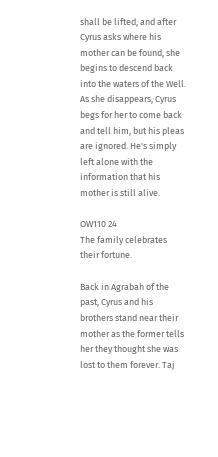shall be lifted, and after Cyrus asks where his mother can be found, she begins to descend back into the waters of the Well. As she disappears, Cyrus begs for her to come back and tell him, but his pleas are ignored. He's simply left alone with the information that his mother is still alive.

OW110 24
The family celebrates their fortune.

Back in Agrabah of the past, Cyrus and his brothers stand near their mother as the former tells her they thought she was lost to them forever. Taj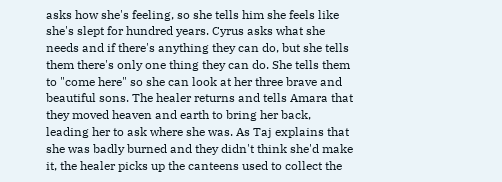asks how she's feeling, so she tells him she feels like she's slept for hundred years. Cyrus asks what she needs and if there's anything they can do, but she tells them there's only one thing they can do. She tells them to "come here" so she can look at her three brave and beautiful sons. The healer returns and tells Amara that they moved heaven and earth to bring her back, leading her to ask where she was. As Taj explains that she was badly burned and they didn't think she'd make it, the healer picks up the canteens used to collect the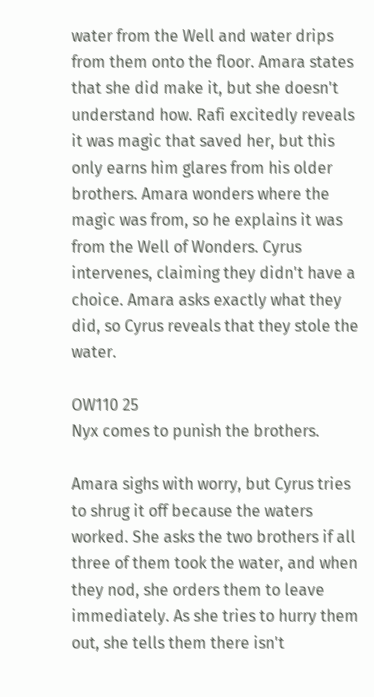water from the Well and water drips from them onto the floor. Amara states that she did make it, but she doesn't understand how. Rafi excitedly reveals it was magic that saved her, but this only earns him glares from his older brothers. Amara wonders where the magic was from, so he explains it was from the Well of Wonders. Cyrus intervenes, claiming they didn't have a choice. Amara asks exactly what they did, so Cyrus reveals that they stole the water.

OW110 25
Nyx comes to punish the brothers.

Amara sighs with worry, but Cyrus tries to shrug it off because the waters worked. She asks the two brothers if all three of them took the water, and when they nod, she orders them to leave immediately. As she tries to hurry them out, she tells them there isn't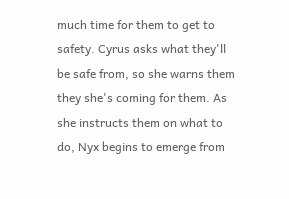much time for them to get to safety. Cyrus asks what they'll be safe from, so she warns them they she's coming for them. As she instructs them on what to do, Nyx begins to emerge from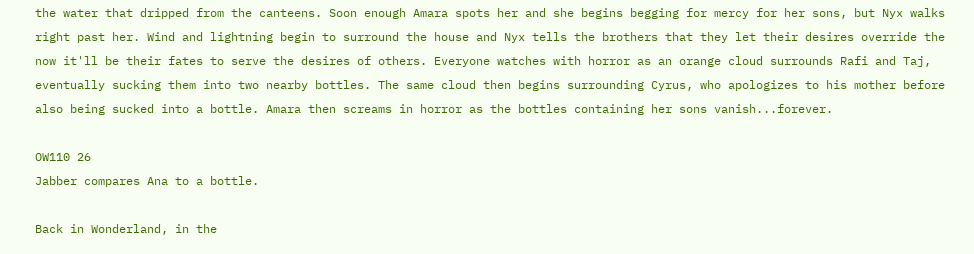the water that dripped from the canteens. Soon enough Amara spots her and she begins begging for mercy for her sons, but Nyx walks right past her. Wind and lightning begin to surround the house and Nyx tells the brothers that they let their desires override the now it'll be their fates to serve the desires of others. Everyone watches with horror as an orange cloud surrounds Rafi and Taj, eventually sucking them into two nearby bottles. The same cloud then begins surrounding Cyrus, who apologizes to his mother before also being sucked into a bottle. Amara then screams in horror as the bottles containing her sons vanish...forever.

OW110 26
Jabber compares Ana to a bottle.

Back in Wonderland, in the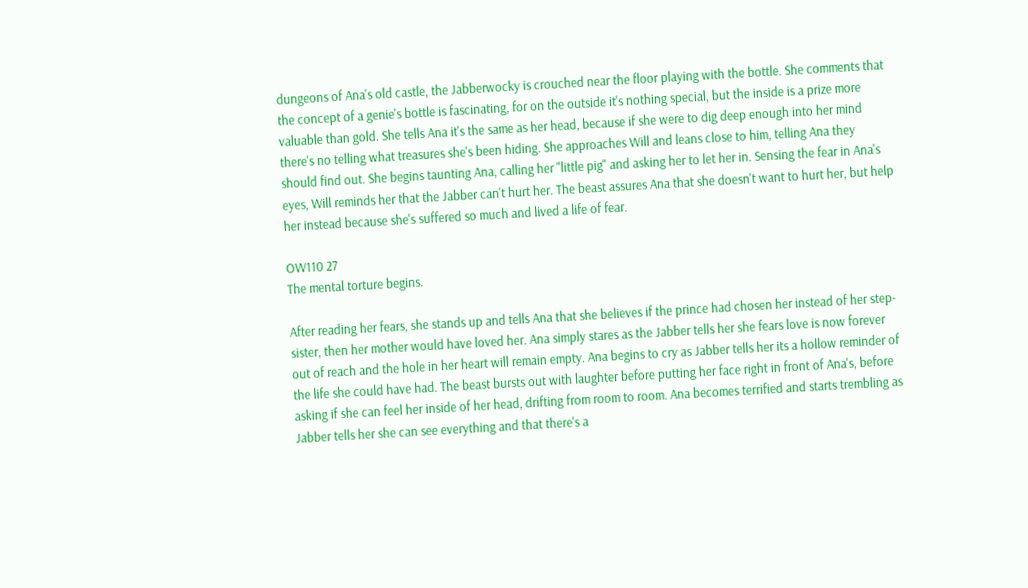dungeons of Ana's old castle, the Jabberwocky is crouched near the floor playing with the bottle. She comments that the concept of a genie's bottle is fascinating, for on the outside it's nothing special, but the inside is a prize more valuable than gold. She tells Ana it's the same as her head, because if she were to dig deep enough into her mind there's no telling what treasures she's been hiding. She approaches Will and leans close to him, telling Ana they should find out. She begins taunting Ana, calling her "little pig" and asking her to let her in. Sensing the fear in Ana's eyes, Will reminds her that the Jabber can't hurt her. The beast assures Ana that she doesn't want to hurt her, but help her instead because she's suffered so much and lived a life of fear.

OW110 27
The mental torture begins.

After reading her fears, she stands up and tells Ana that she believes if the prince had chosen her instead of her step-sister, then her mother would have loved her. Ana simply stares as the Jabber tells her she fears love is now forever out of reach and the hole in her heart will remain empty. Ana begins to cry as Jabber tells her its a hollow reminder of the life she could have had. The beast bursts out with laughter before putting her face right in front of Ana's, before asking if she can feel her inside of her head, drifting from room to room. Ana becomes terrified and starts trembling as Jabber tells her she can see everything and that there's a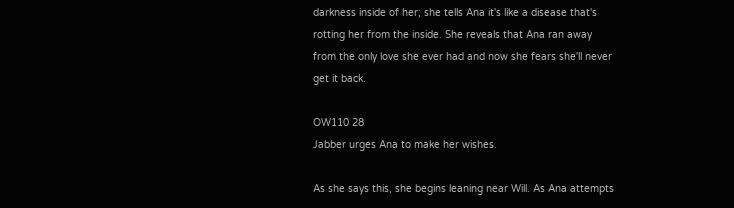darkness inside of her; she tells Ana it's like a disease that's rotting her from the inside. She reveals that Ana ran away from the only love she ever had and now she fears she'll never get it back.

OW110 28
Jabber urges Ana to make her wishes.

As she says this, she begins leaning near Will. As Ana attempts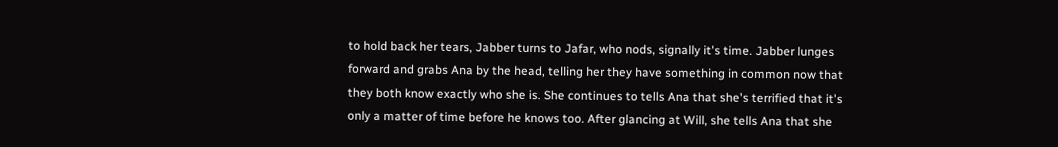to hold back her tears, Jabber turns to Jafar, who nods, signally it's time. Jabber lunges forward and grabs Ana by the head, telling her they have something in common now that they both know exactly who she is. She continues to tells Ana that she's terrified that it's only a matter of time before he knows too. After glancing at Will, she tells Ana that she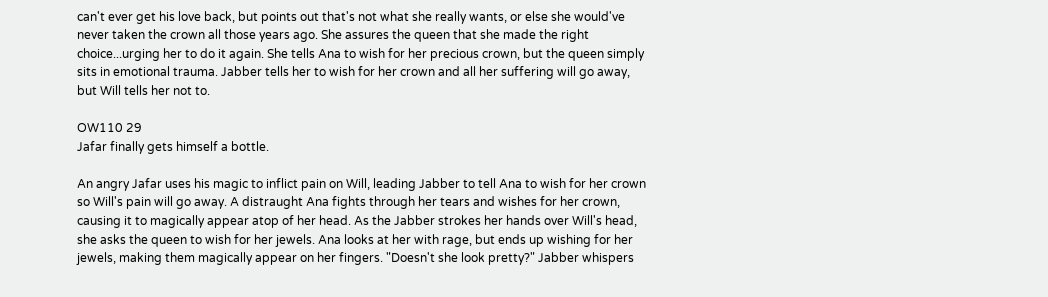can't ever get his love back, but points out that's not what she really wants, or else she would've never taken the crown all those years ago. She assures the queen that she made the right choice...urging her to do it again. She tells Ana to wish for her precious crown, but the queen simply sits in emotional trauma. Jabber tells her to wish for her crown and all her suffering will go away, but Will tells her not to.

OW110 29
Jafar finally gets himself a bottle.

An angry Jafar uses his magic to inflict pain on Will, leading Jabber to tell Ana to wish for her crown so Will's pain will go away. A distraught Ana fights through her tears and wishes for her crown, causing it to magically appear atop of her head. As the Jabber strokes her hands over Will's head, she asks the queen to wish for her jewels. Ana looks at her with rage, but ends up wishing for her jewels, making them magically appear on her fingers. "Doesn't she look pretty?" Jabber whispers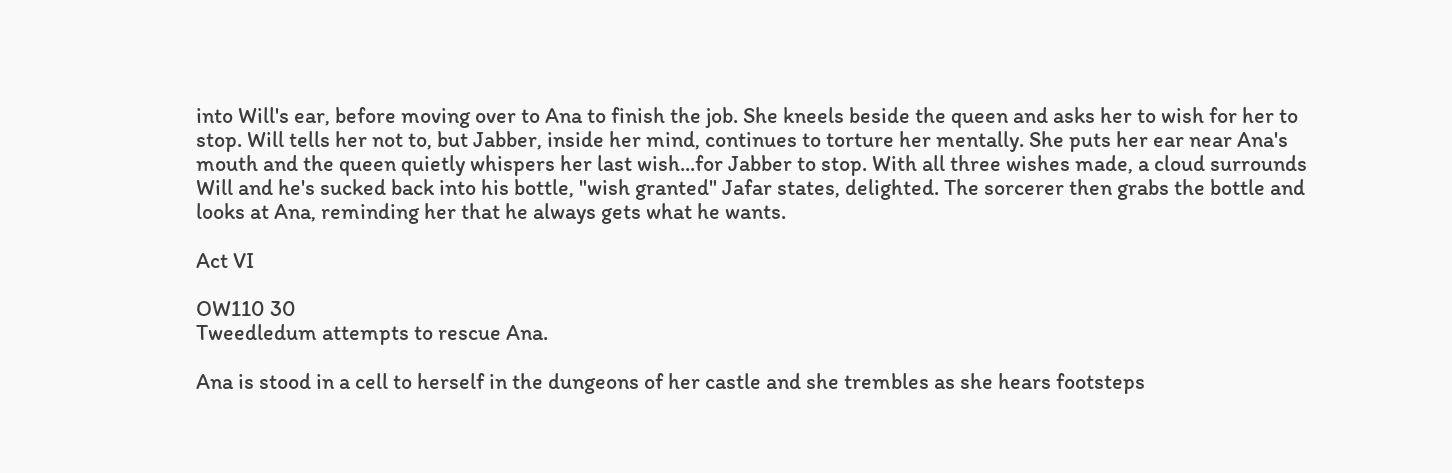into Will's ear, before moving over to Ana to finish the job. She kneels beside the queen and asks her to wish for her to stop. Will tells her not to, but Jabber, inside her mind, continues to torture her mentally. She puts her ear near Ana's mouth and the queen quietly whispers her last wish...for Jabber to stop. With all three wishes made, a cloud surrounds Will and he's sucked back into his bottle, "wish granted" Jafar states, delighted. The sorcerer then grabs the bottle and looks at Ana, reminding her that he always gets what he wants.

Act VI

OW110 30
Tweedledum attempts to rescue Ana.

Ana is stood in a cell to herself in the dungeons of her castle and she trembles as she hears footsteps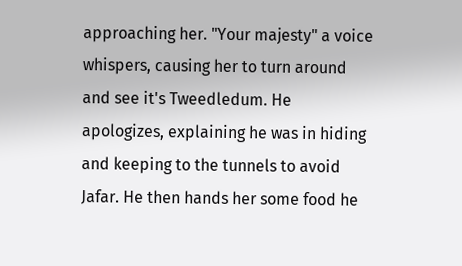approaching her. "Your majesty" a voice whispers, causing her to turn around and see it's Tweedledum. He apologizes, explaining he was in hiding and keeping to the tunnels to avoid Jafar. He then hands her some food he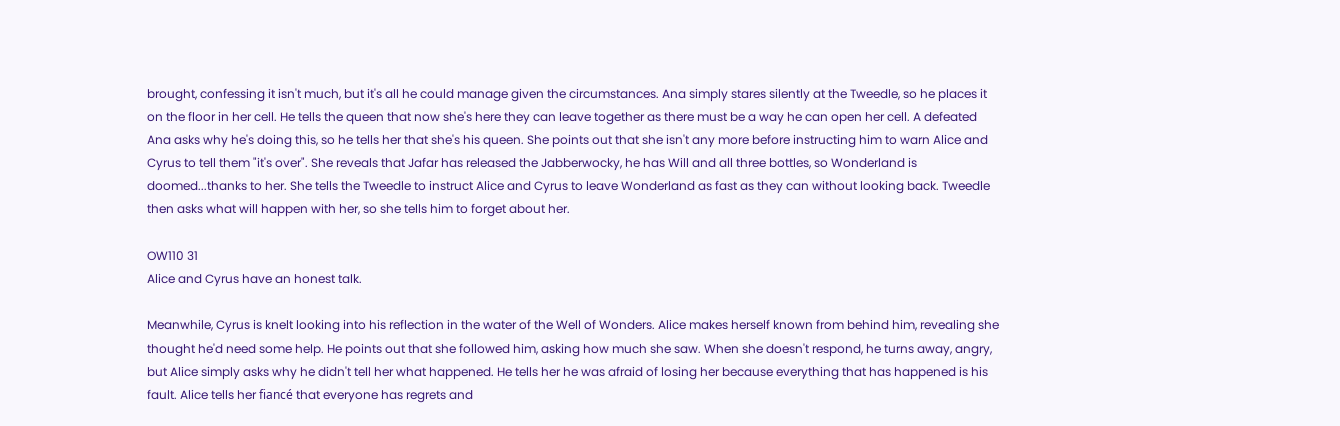brought, confessing it isn't much, but it's all he could manage given the circumstances. Ana simply stares silently at the Tweedle, so he places it on the floor in her cell. He tells the queen that now she's here they can leave together as there must be a way he can open her cell. A defeated Ana asks why he's doing this, so he tells her that she's his queen. She points out that she isn't any more before instructing him to warn Alice and Cyrus to tell them "it's over". She reveals that Jafar has released the Jabberwocky, he has Will and all three bottles, so Wonderland is doomed...thanks to her. She tells the Tweedle to instruct Alice and Cyrus to leave Wonderland as fast as they can without looking back. Tweedle then asks what will happen with her, so she tells him to forget about her.

OW110 31
Alice and Cyrus have an honest talk.

Meanwhile, Cyrus is knelt looking into his reflection in the water of the Well of Wonders. Alice makes herself known from behind him, revealing she thought he'd need some help. He points out that she followed him, asking how much she saw. When she doesn't respond, he turns away, angry, but Alice simply asks why he didn't tell her what happened. He tells her he was afraid of losing her because everything that has happened is his fault. Alice tells her fiancé that everyone has regrets and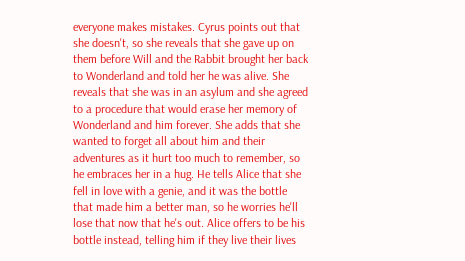everyone makes mistakes. Cyrus points out that she doesn't, so she reveals that she gave up on them before Will and the Rabbit brought her back to Wonderland and told her he was alive. She reveals that she was in an asylum and she agreed to a procedure that would erase her memory of Wonderland and him forever. She adds that she wanted to forget all about him and their adventures as it hurt too much to remember, so he embraces her in a hug. He tells Alice that she fell in love with a genie, and it was the bottle that made him a better man, so he worries he'll lose that now that he's out. Alice offers to be his bottle instead, telling him if they live their lives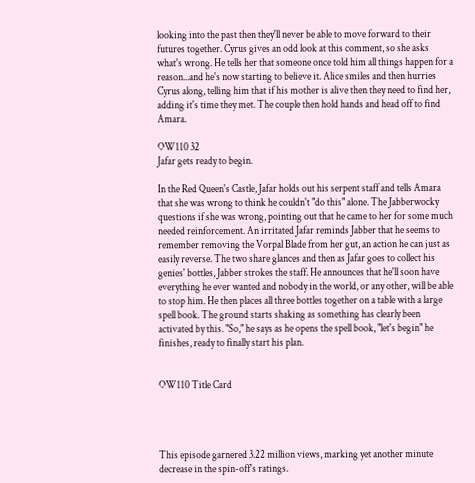looking into the past then they'll never be able to move forward to their futures together. Cyrus gives an odd look at this comment, so she asks what's wrong. He tells her that someone once told him all things happen for a reason...and he's now starting to believe it. Alice smiles and then hurries Cyrus along, telling him that if his mother is alive then they need to find her, adding it's time they met. The couple then hold hands and head off to find Amara.

OW110 32
Jafar gets ready to begin.

In the Red Queen's Castle, Jafar holds out his serpent staff and tells Amara that she was wrong to think he couldn't "do this" alone. The Jabberwocky questions if she was wrong, pointing out that he came to her for some much needed reinforcement. An irritated Jafar reminds Jabber that he seems to remember removing the Vorpal Blade from her gut, an action he can just as easily reverse. The two share glances and then as Jafar goes to collect his genies' bottles, Jabber strokes the staff. He announces that he'll soon have everything he ever wanted and nobody in the world, or any other, will be able to stop him. He then places all three bottles together on a table with a large spell book. The ground starts shaking as something has clearly been activated by this. "So," he says as he opens the spell book, "let's begin" he finishes, ready to finally start his plan.


OW110 Title Card




This episode garnered 3.22 million views, marking yet another minute decrease in the spin-off's ratings.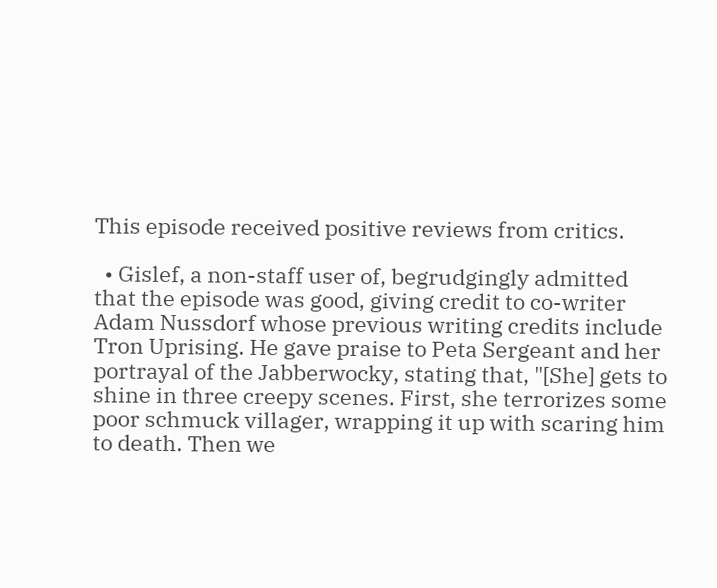This episode received positive reviews from critics.

  • Gislef, a non-staff user of, begrudgingly admitted that the episode was good, giving credit to co-writer Adam Nussdorf whose previous writing credits include Tron Uprising. He gave praise to Peta Sergeant and her portrayal of the Jabberwocky, stating that, "[She] gets to shine in three creepy scenes. First, she terrorizes some poor schmuck villager, wrapping it up with scaring him to death. Then we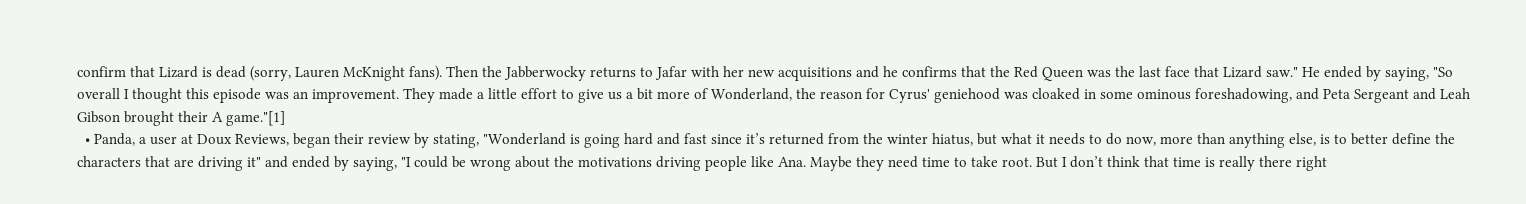confirm that Lizard is dead (sorry, Lauren McKnight fans). Then the Jabberwocky returns to Jafar with her new acquisitions and he confirms that the Red Queen was the last face that Lizard saw." He ended by saying, "So overall I thought this episode was an improvement. They made a little effort to give us a bit more of Wonderland, the reason for Cyrus' geniehood was cloaked in some ominous foreshadowing, and Peta Sergeant and Leah Gibson brought their A game."[1]
  • Panda, a user at Doux Reviews, began their review by stating, "Wonderland is going hard and fast since it’s returned from the winter hiatus, but what it needs to do now, more than anything else, is to better define the characters that are driving it" and ended by saying, "I could be wrong about the motivations driving people like Ana. Maybe they need time to take root. But I don’t think that time is really there right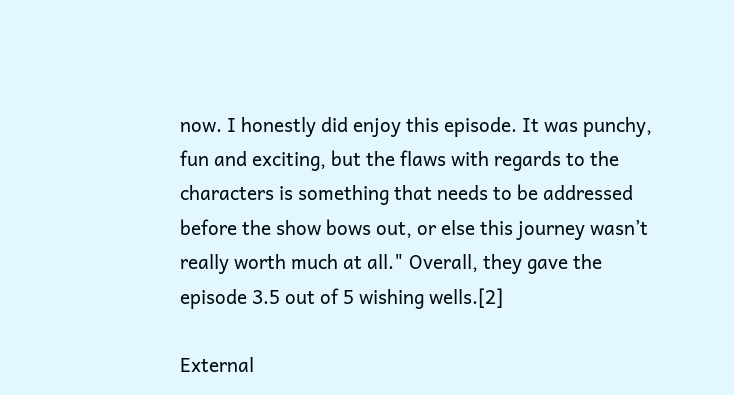now. I honestly did enjoy this episode. It was punchy, fun and exciting, but the flaws with regards to the characters is something that needs to be addressed before the show bows out, or else this journey wasn’t really worth much at all." Overall, they gave the episode 3.5 out of 5 wishing wells.[2]

External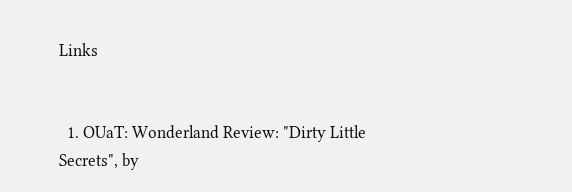Links


  1. OUaT: Wonderland Review: "Dirty Little Secrets", by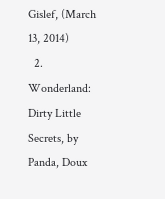Gislef, (March 13, 2014)
  2. Wonderland: Dirty Little Secrets, by Panda, Doux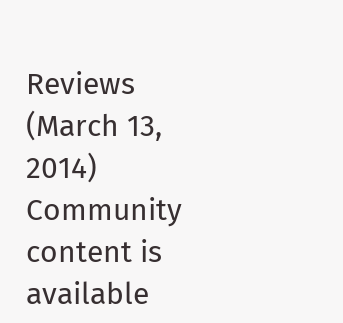Reviews (March 13, 2014)
Community content is available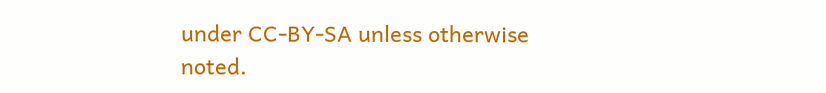under CC-BY-SA unless otherwise noted.